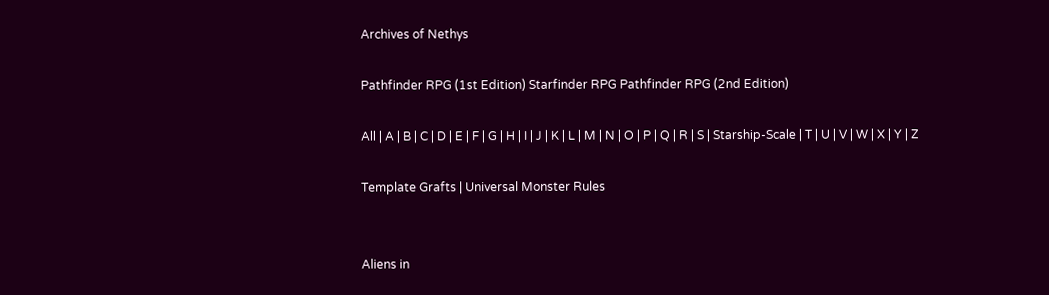Archives of Nethys

Pathfinder RPG (1st Edition) Starfinder RPG Pathfinder RPG (2nd Edition)

All | A | B | C | D | E | F | G | H | I | J | K | L | M | N | O | P | Q | R | S | Starship-Scale | T | U | V | W | X | Y | Z

Template Grafts | Universal Monster Rules


Aliens in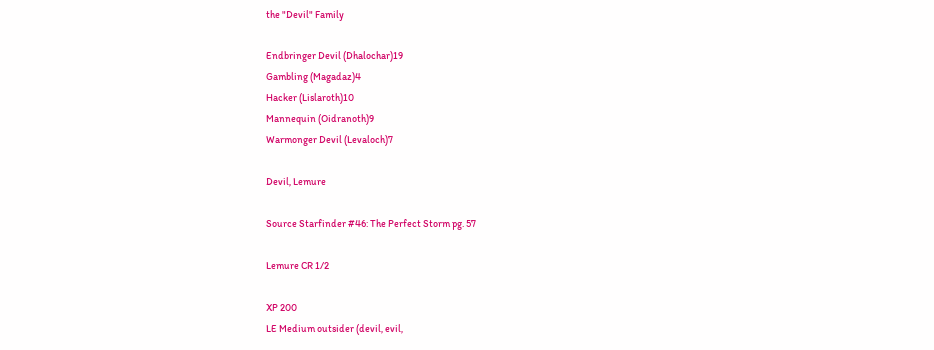the "Devil" Family

Endbringer Devil (Dhalochar)19
Gambling (Magadaz)4
Hacker (Lislaroth)10
Mannequin (Oidranoth)9
Warmonger Devil (Levaloch)7

Devil, Lemure

Source Starfinder #46: The Perfect Storm pg. 57

Lemure CR 1/2

XP 200
LE Medium outsider (devil, evil,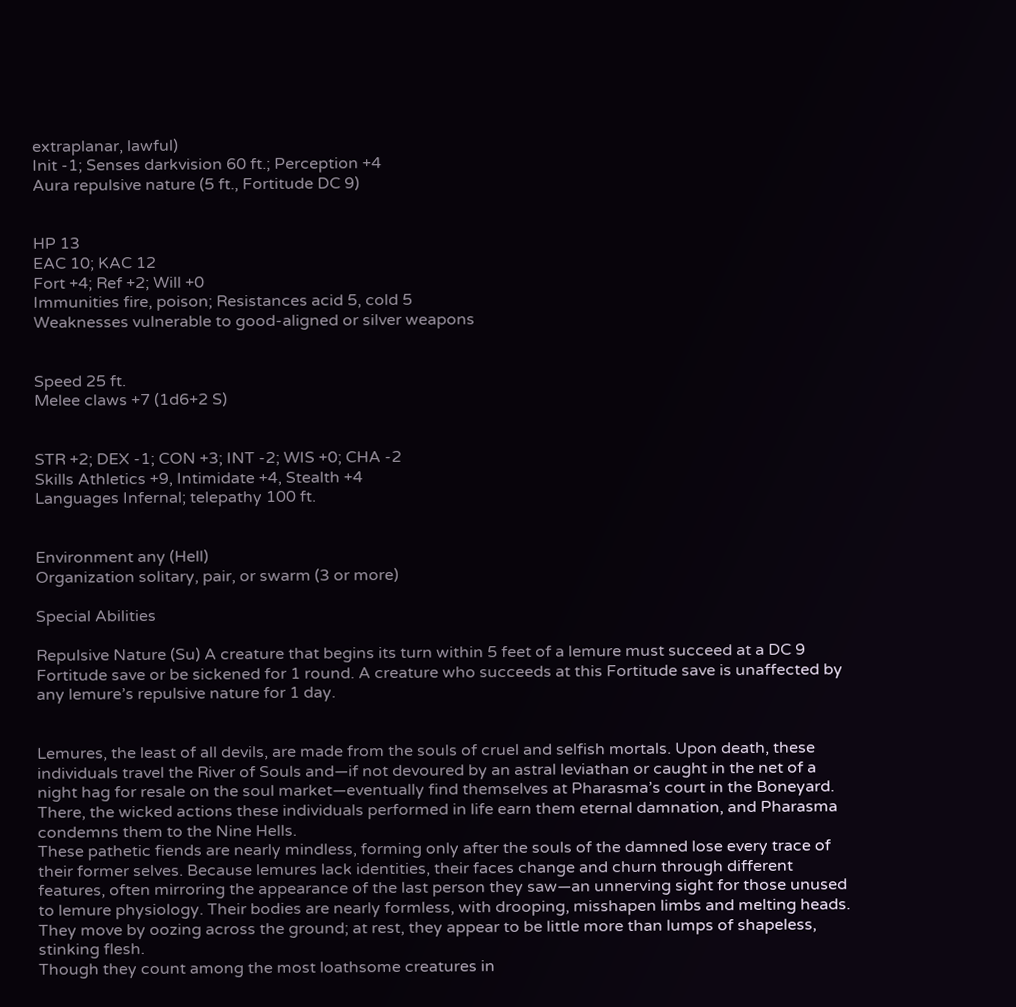extraplanar, lawful)
Init -1; Senses darkvision 60 ft.; Perception +4
Aura repulsive nature (5 ft., Fortitude DC 9)


HP 13
EAC 10; KAC 12
Fort +4; Ref +2; Will +0
Immunities fire, poison; Resistances acid 5, cold 5
Weaknesses vulnerable to good-aligned or silver weapons


Speed 25 ft.
Melee claws +7 (1d6+2 S)


STR +2; DEX -1; CON +3; INT -2; WIS +0; CHA -2
Skills Athletics +9, Intimidate +4, Stealth +4
Languages Infernal; telepathy 100 ft.


Environment any (Hell)
Organization solitary, pair, or swarm (3 or more)

Special Abilities

Repulsive Nature (Su) A creature that begins its turn within 5 feet of a lemure must succeed at a DC 9 Fortitude save or be sickened for 1 round. A creature who succeeds at this Fortitude save is unaffected by any lemure’s repulsive nature for 1 day.


Lemures, the least of all devils, are made from the souls of cruel and selfish mortals. Upon death, these individuals travel the River of Souls and—if not devoured by an astral leviathan or caught in the net of a night hag for resale on the soul market—eventually find themselves at Pharasma’s court in the Boneyard. There, the wicked actions these individuals performed in life earn them eternal damnation, and Pharasma condemns them to the Nine Hells.
These pathetic fiends are nearly mindless, forming only after the souls of the damned lose every trace of their former selves. Because lemures lack identities, their faces change and churn through different features, often mirroring the appearance of the last person they saw—an unnerving sight for those unused to lemure physiology. Their bodies are nearly formless, with drooping, misshapen limbs and melting heads. They move by oozing across the ground; at rest, they appear to be little more than lumps of shapeless, stinking flesh.
Though they count among the most loathsome creatures in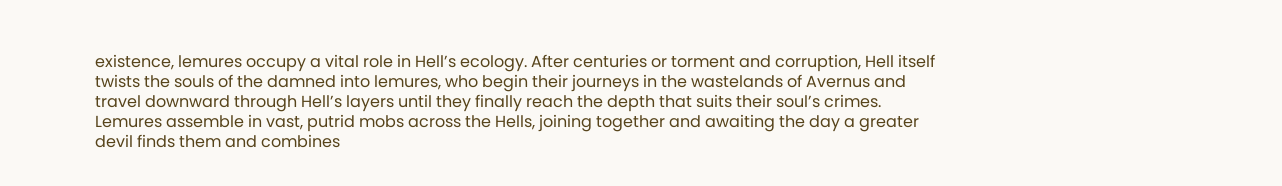existence, lemures occupy a vital role in Hell’s ecology. After centuries or torment and corruption, Hell itself twists the souls of the damned into lemures, who begin their journeys in the wastelands of Avernus and travel downward through Hell’s layers until they finally reach the depth that suits their soul’s crimes. Lemures assemble in vast, putrid mobs across the Hells, joining together and awaiting the day a greater devil finds them and combines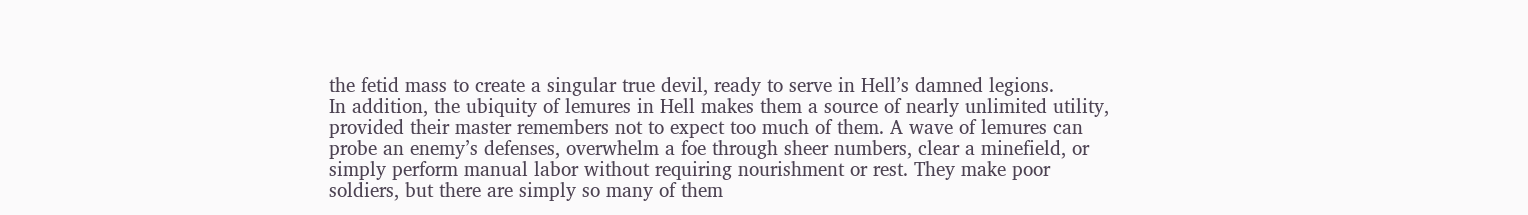the fetid mass to create a singular true devil, ready to serve in Hell’s damned legions.
In addition, the ubiquity of lemures in Hell makes them a source of nearly unlimited utility, provided their master remembers not to expect too much of them. A wave of lemures can probe an enemy’s defenses, overwhelm a foe through sheer numbers, clear a minefield, or simply perform manual labor without requiring nourishment or rest. They make poor soldiers, but there are simply so many of them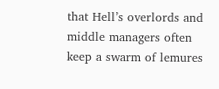that Hell’s overlords and middle managers often keep a swarm of lemures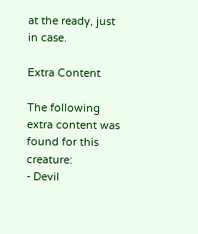at the ready, just in case.

Extra Content

The following extra content was found for this creature:
- Devil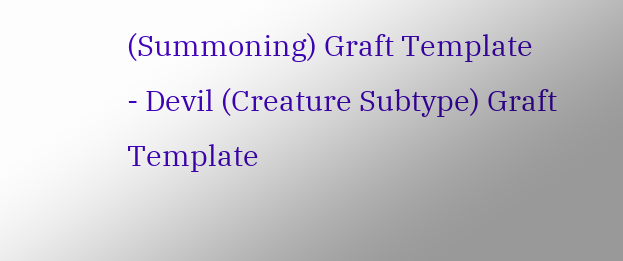(Summoning) Graft Template
- Devil (Creature Subtype) Graft Template